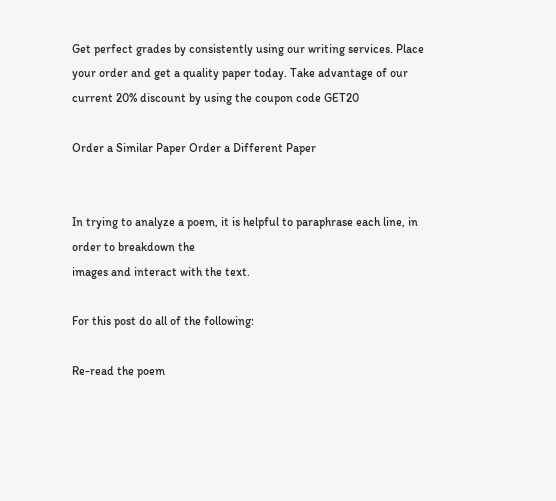Get perfect grades by consistently using our writing services. Place your order and get a quality paper today. Take advantage of our current 20% discount by using the coupon code GET20

Order a Similar Paper Order a Different Paper


In trying to analyze a poem, it is helpful to paraphrase each line, in order to breakdown the
images and interact with the text.

For this post do all of the following:

Re-read the poem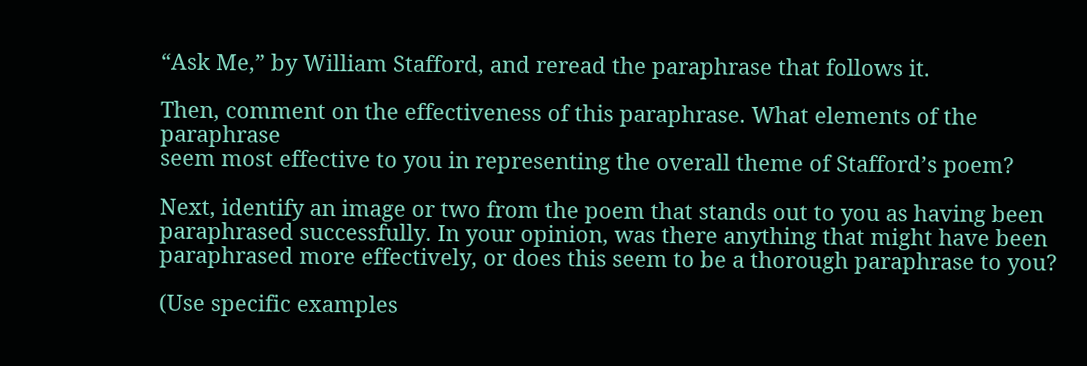“Ask Me,” by William Stafford, and reread the paraphrase that follows it.

Then, comment on the effectiveness of this paraphrase. What elements of the paraphrase
seem most effective to you in representing the overall theme of Stafford’s poem?

Next, identify an image or two from the poem that stands out to you as having been
paraphrased successfully. In your opinion, was there anything that might have been
paraphrased more effectively, or does this seem to be a thorough paraphrase to you?

(Use specific examples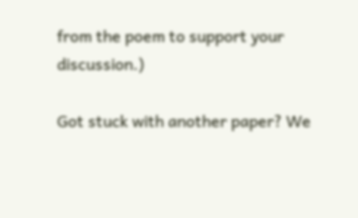from the poem to support your discussion.)

Got stuck with another paper? We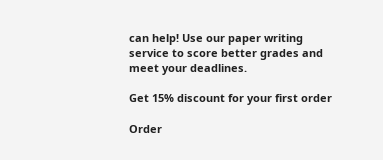can help! Use our paper writing service to score better grades and meet your deadlines.

Get 15% discount for your first order

Order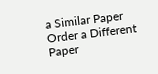a Similar Paper Order a Different Paper